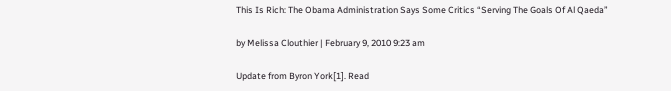This Is Rich: The Obama Administration Says Some Critics “Serving The Goals Of Al Qaeda”

by Melissa Clouthier | February 9, 2010 9:23 am

Update from Byron York[1]. Read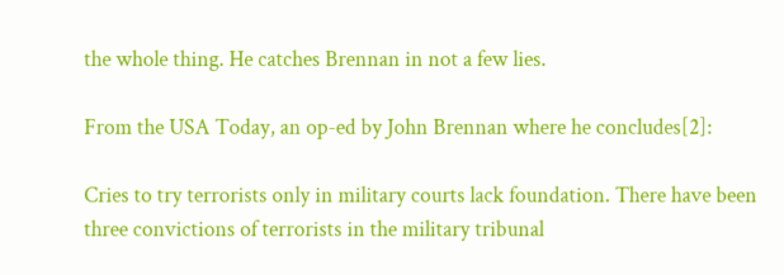the whole thing. He catches Brennan in not a few lies.

From the USA Today, an op-ed by John Brennan where he concludes[2]:

Cries to try terrorists only in military courts lack foundation. There have been three convictions of terrorists in the military tribunal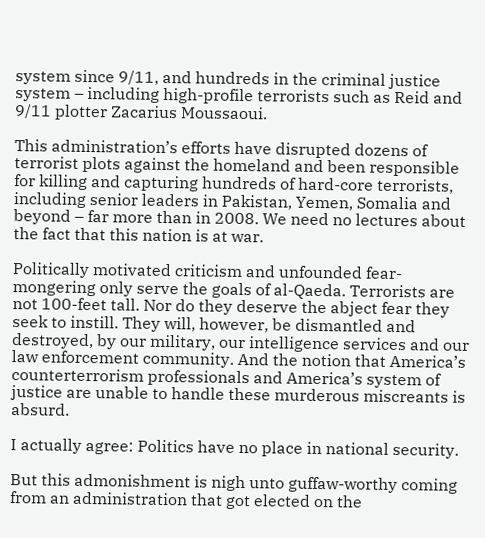system since 9/11, and hundreds in the criminal justice system – including high-profile terrorists such as Reid and 9/11 plotter Zacarius Moussaoui.

This administration’s efforts have disrupted dozens of terrorist plots against the homeland and been responsible for killing and capturing hundreds of hard-core terrorists, including senior leaders in Pakistan, Yemen, Somalia and beyond – far more than in 2008. We need no lectures about the fact that this nation is at war.

Politically motivated criticism and unfounded fear-mongering only serve the goals of al-Qaeda. Terrorists are not 100-feet tall. Nor do they deserve the abject fear they seek to instill. They will, however, be dismantled and destroyed, by our military, our intelligence services and our law enforcement community. And the notion that America’s counterterrorism professionals and America’s system of justice are unable to handle these murderous miscreants is absurd.

I actually agree: Politics have no place in national security.

But this admonishment is nigh unto guffaw-worthy coming from an administration that got elected on the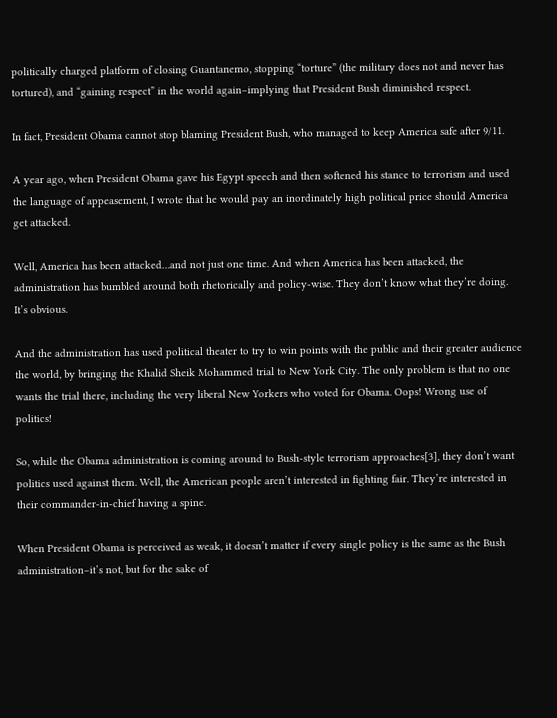politically charged platform of closing Guantanemo, stopping “torture” (the military does not and never has tortured), and “gaining respect” in the world again–implying that President Bush diminished respect.

In fact, President Obama cannot stop blaming President Bush, who managed to keep America safe after 9/11.

A year ago, when President Obama gave his Egypt speech and then softened his stance to terrorism and used the language of appeasement, I wrote that he would pay an inordinately high political price should America get attacked.

Well, America has been attacked…and not just one time. And when America has been attacked, the administration has bumbled around both rhetorically and policy-wise. They don’t know what they’re doing. It’s obvious.

And the administration has used political theater to try to win points with the public and their greater audience the world, by bringing the Khalid Sheik Mohammed trial to New York City. The only problem is that no one wants the trial there, including the very liberal New Yorkers who voted for Obama. Oops! Wrong use of politics!

So, while the Obama administration is coming around to Bush-style terrorism approaches[3], they don’t want politics used against them. Well, the American people aren’t interested in fighting fair. They’re interested in their commander-in-chief having a spine.

When President Obama is perceived as weak, it doesn’t matter if every single policy is the same as the Bush administration–it’s not, but for the sake of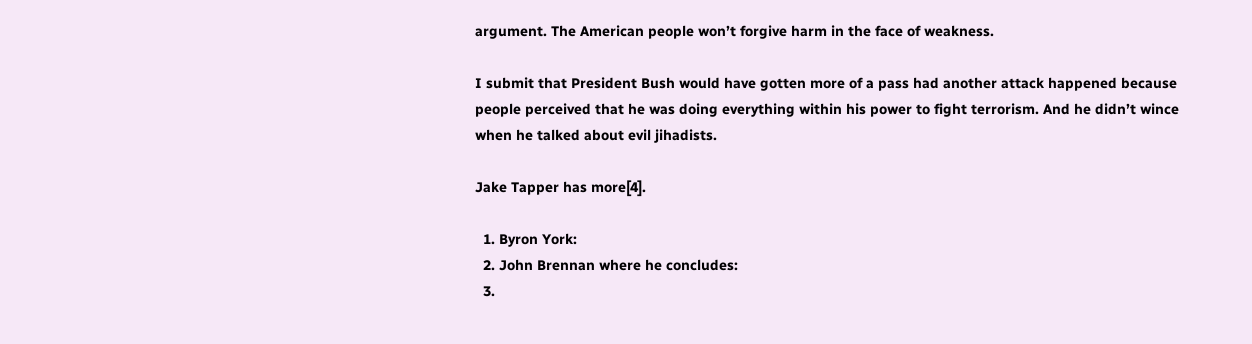argument. The American people won’t forgive harm in the face of weakness.

I submit that President Bush would have gotten more of a pass had another attack happened because people perceived that he was doing everything within his power to fight terrorism. And he didn’t wince when he talked about evil jihadists.

Jake Tapper has more[4].

  1. Byron York:
  2. John Brennan where he concludes:
  3.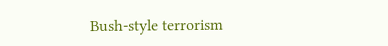Bush-style terrorism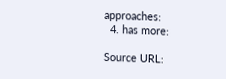approaches:
  4. has more:

Source URL: